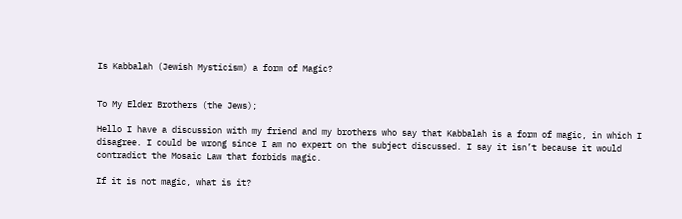Is Kabbalah (Jewish Mysticism) a form of Magic?


To My Elder Brothers (the Jews);

Hello I have a discussion with my friend and my brothers who say that Kabbalah is a form of magic, in which I disagree. I could be wrong since I am no expert on the subject discussed. I say it isn’t because it would contradict the Mosaic Law that forbids magic.

If it is not magic, what is it?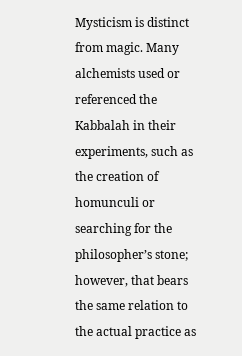Mysticism is distinct from magic. Many alchemists used or referenced the Kabbalah in their experiments, such as the creation of homunculi or searching for the philosopher’s stone; however, that bears the same relation to the actual practice as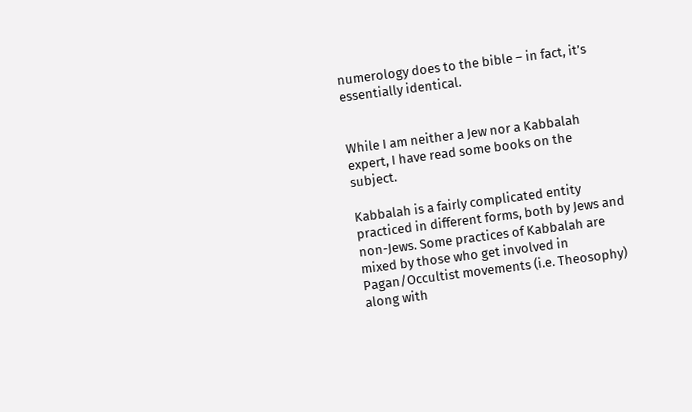numerology does to the bible – in fact, it’s essentially identical.


While I am neither a Jew nor a Kabbalah expert, I have read some books on the subject.

Kabbalah is a fairly complicated entity practiced in different forms, both by Jews and non-Jews. Some practices of Kabbalah are mixed by those who get involved in Pagan/Occultist movements (i.e. Theosophy) along with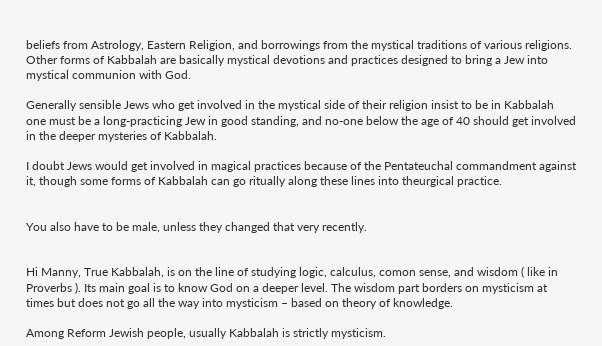beliefs from Astrology, Eastern Religion, and borrowings from the mystical traditions of various religions. Other forms of Kabbalah are basically mystical devotions and practices designed to bring a Jew into mystical communion with God.

Generally sensible Jews who get involved in the mystical side of their religion insist to be in Kabbalah one must be a long-practicing Jew in good standing, and no-one below the age of 40 should get involved in the deeper mysteries of Kabbalah.

I doubt Jews would get involved in magical practices because of the Pentateuchal commandment against it, though some forms of Kabbalah can go ritually along these lines into theurgical practice.


You also have to be male, unless they changed that very recently.


Hi Manny, True Kabbalah, is on the line of studying logic, calculus, comon sense, and wisdom ( like in Proverbs ). Its main goal is to know God on a deeper level. The wisdom part borders on mysticism at times but does not go all the way into mysticism – based on theory of knowledge.

Among Reform Jewish people, usually Kabbalah is strictly mysticism.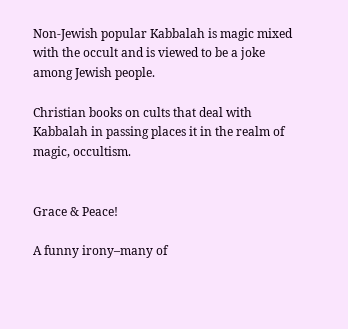Non-Jewish popular Kabbalah is magic mixed with the occult and is viewed to be a joke among Jewish people.

Christian books on cults that deal with Kabbalah in passing places it in the realm of magic, occultism.


Grace & Peace!

A funny irony–many of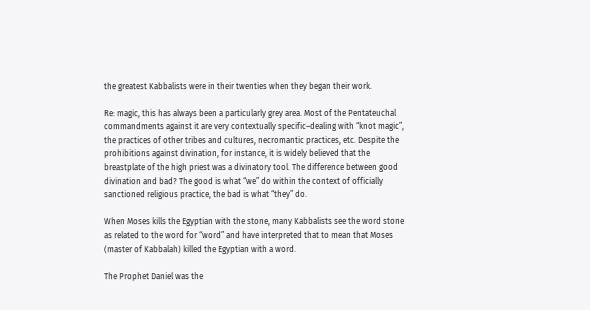the greatest Kabbalists were in their twenties when they began their work.

Re: magic, this has always been a particularly grey area. Most of the Pentateuchal commandments against it are very contextually specific–dealing with “knot magic”, the practices of other tribes and cultures, necromantic practices, etc. Despite the prohibitions against divination, for instance, it is widely believed that the breastplate of the high priest was a divinatory tool. The difference between good divination and bad? The good is what “we” do within the context of officially sanctioned religious practice, the bad is what “they” do.

When Moses kills the Egyptian with the stone, many Kabbalists see the word stone as related to the word for “word” and have interpreted that to mean that Moses (master of Kabbalah) killed the Egyptian with a word.

The Prophet Daniel was the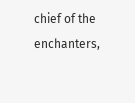chief of the enchanters,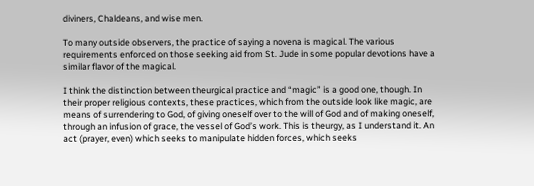diviners, Chaldeans, and wise men.

To many outside observers, the practice of saying a novena is magical. The various requirements enforced on those seeking aid from St. Jude in some popular devotions have a similar flavor of the magical.

I think the distinction between theurgical practice and “magic” is a good one, though. In their proper religious contexts, these practices, which from the outside look like magic, are means of surrendering to God, of giving oneself over to the will of God and of making oneself, through an infusion of grace, the vessel of God’s work. This is theurgy, as I understand it. An act (prayer, even) which seeks to manipulate hidden forces, which seeks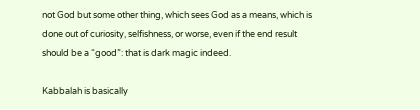not God but some other thing, which sees God as a means, which is done out of curiosity, selfishness, or worse, even if the end result should be a “good”: that is dark magic indeed.

Kabbalah is basically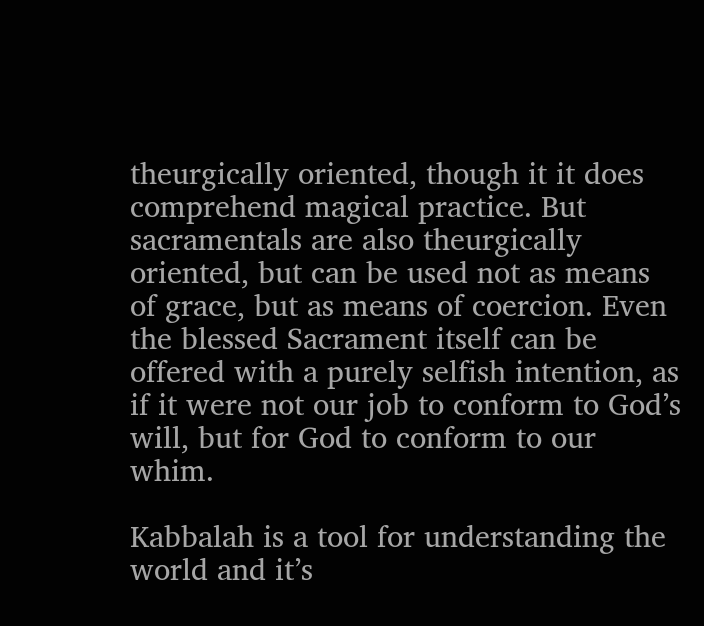theurgically oriented, though it it does comprehend magical practice. But sacramentals are also theurgically oriented, but can be used not as means of grace, but as means of coercion. Even the blessed Sacrament itself can be offered with a purely selfish intention, as if it were not our job to conform to God’s will, but for God to conform to our whim.

Kabbalah is a tool for understanding the world and it’s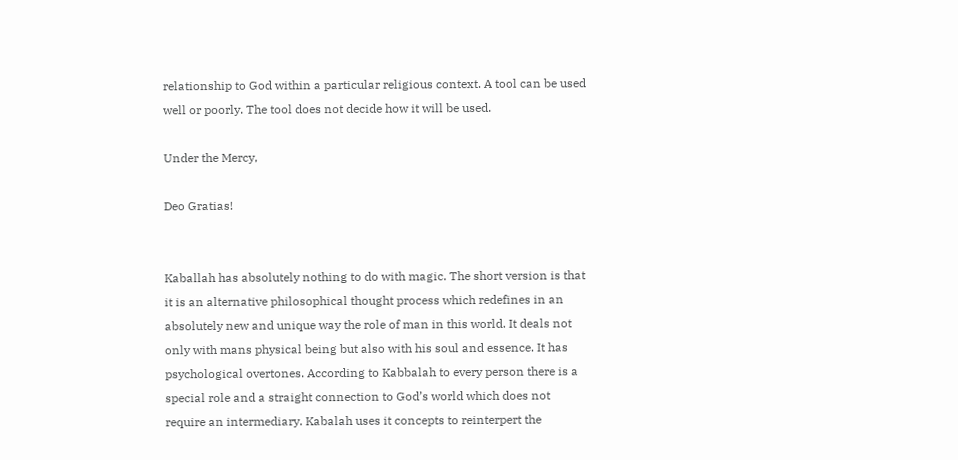relationship to God within a particular religious context. A tool can be used well or poorly. The tool does not decide how it will be used.

Under the Mercy,

Deo Gratias!


Kaballah has absolutely nothing to do with magic. The short version is that it is an alternative philosophical thought process which redefines in an absolutely new and unique way the role of man in this world. It deals not only with mans physical being but also with his soul and essence. It has psychological overtones. According to Kabbalah to every person there is a special role and a straight connection to God’s world which does not require an intermediary. Kabalah uses it concepts to reinterpert the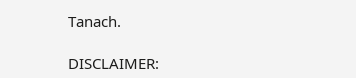Tanach.

DISCLAIMER: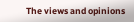The views and opinions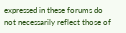expressed in these forums do not necessarily reflect those of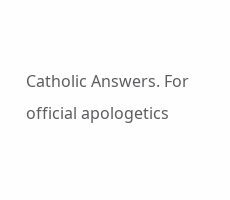Catholic Answers. For official apologetics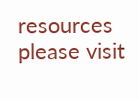resources please visit